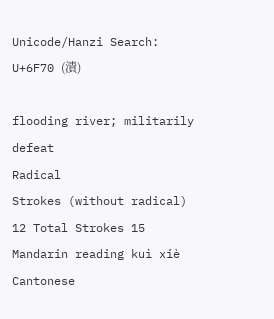Unicode/Hanzi Search: U+6F70 (潰)

flooding river; militarily defeat
Radical
Strokes (without radical) 12 Total Strokes 15
Mandarin reading kuì xiè Cantonese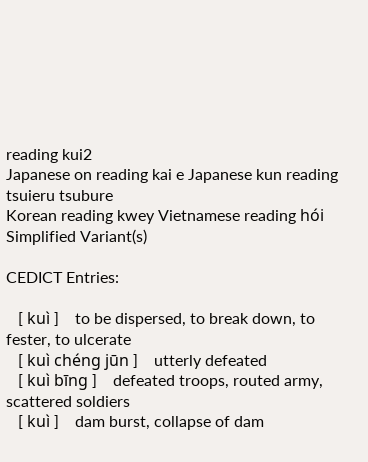reading kui2
Japanese on reading kai e Japanese kun reading tsuieru tsubure
Korean reading kwey Vietnamese reading hói
Simplified Variant(s)

CEDICT Entries:

   [ kuì ]    to be dispersed, to break down, to fester, to ulcerate
   [ kuì chéng jūn ]    utterly defeated
   [ kuì bīng ]    defeated troops, routed army, scattered soldiers
   [ kuì ]    dam burst, collapse of dam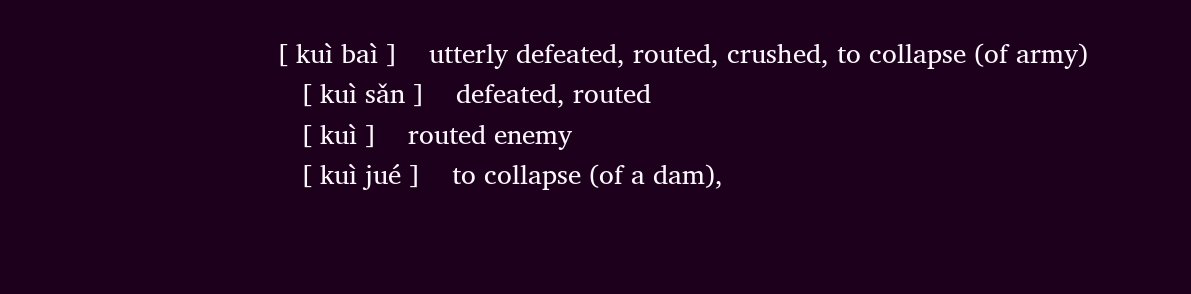[ kuì baì ]    utterly defeated, routed, crushed, to collapse (of army)
   [ kuì sǎn ]    defeated, routed
   [ kuì ]    routed enemy
   [ kuì jué ]    to collapse (of a dam),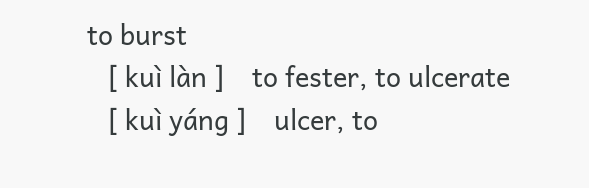to burst
   [ kuì làn ]    to fester, to ulcerate
   [ kuì yáng ]    ulcer, to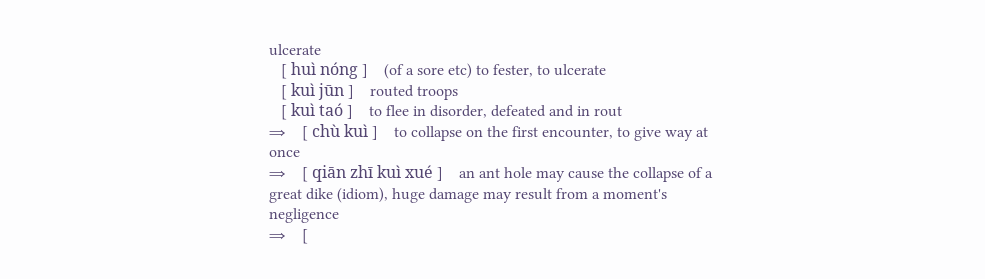ulcerate
   [ huì nóng ]    (of a sore etc) to fester, to ulcerate
   [ kuì jūn ]    routed troops
   [ kuì taó ]    to flee in disorder, defeated and in rout
⇒    [ chù kuì ]    to collapse on the first encounter, to give way at once
⇒    [ qiān zhī kuì xué ]    an ant hole may cause the collapse of a great dike (idiom), huge damage may result from a moment's negligence
⇒    [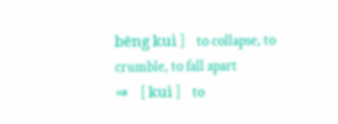bēng kuì ]    to collapse, to crumble, to fall apart
⇒    [ kuì ]    to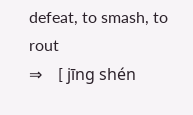defeat, to smash, to rout
⇒    [ jīng shén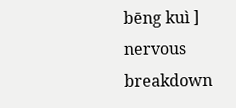bēng kuì ]    nervous breakdown